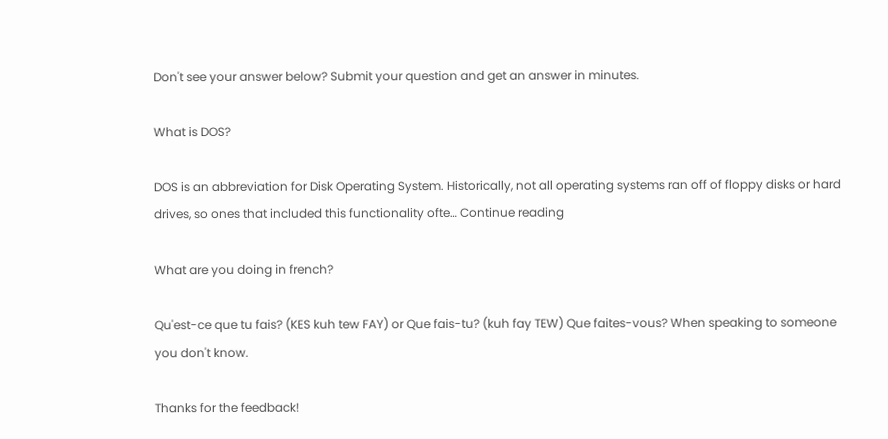Don't see your answer below? Submit your question and get an answer in minutes.

What is DOS?

DOS is an abbreviation for Disk Operating System. Historically, not all operating systems ran off of floppy disks or hard drives, so ones that included this functionality ofte… Continue reading

What are you doing in french?

Qu'est-ce que tu fais? (KES kuh tew FAY) or Que fais-tu? (kuh fay TEW) Que faites-vous? When speaking to someone you don't know.

Thanks for the feedback!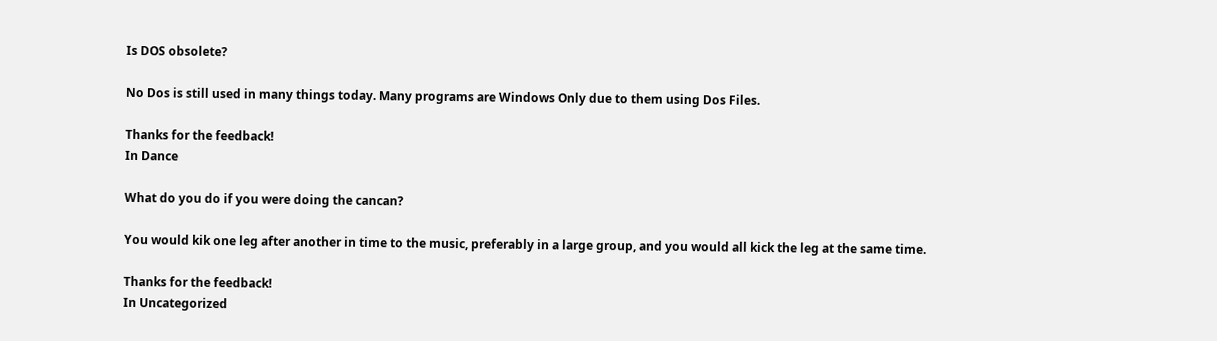Is DOS obsolete?

No Dos is still used in many things today. Many programs are Windows Only due to them using Dos Files.

Thanks for the feedback!
In Dance

What do you do if you were doing the cancan?

You would kik one leg after another in time to the music, preferably in a large group, and you would all kick the leg at the same time.

Thanks for the feedback!
In Uncategorized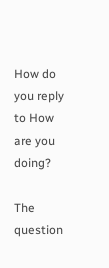How do you reply to How are you doing?

The question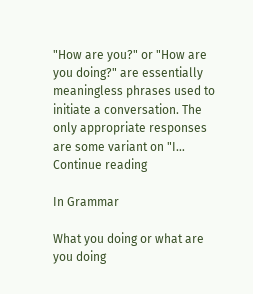"How are you?" or "How are you doing?" are essentially meaningless phrases used to initiate a conversation. The only appropriate responses are some variant on "I… Continue reading

In Grammar

What you doing or what are you doing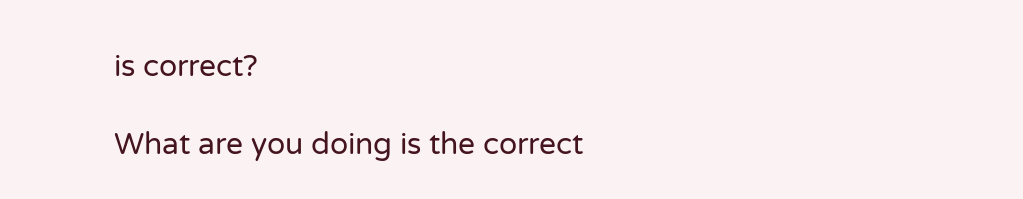is correct?

What are you doing is the correct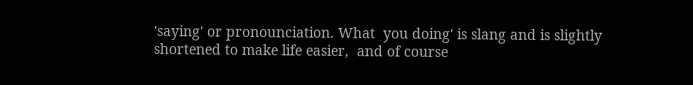'saying' or pronounciation. What  you doing' is slang and is slightly shortened to make life easier,  and of course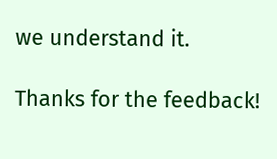we understand it.

Thanks for the feedback!